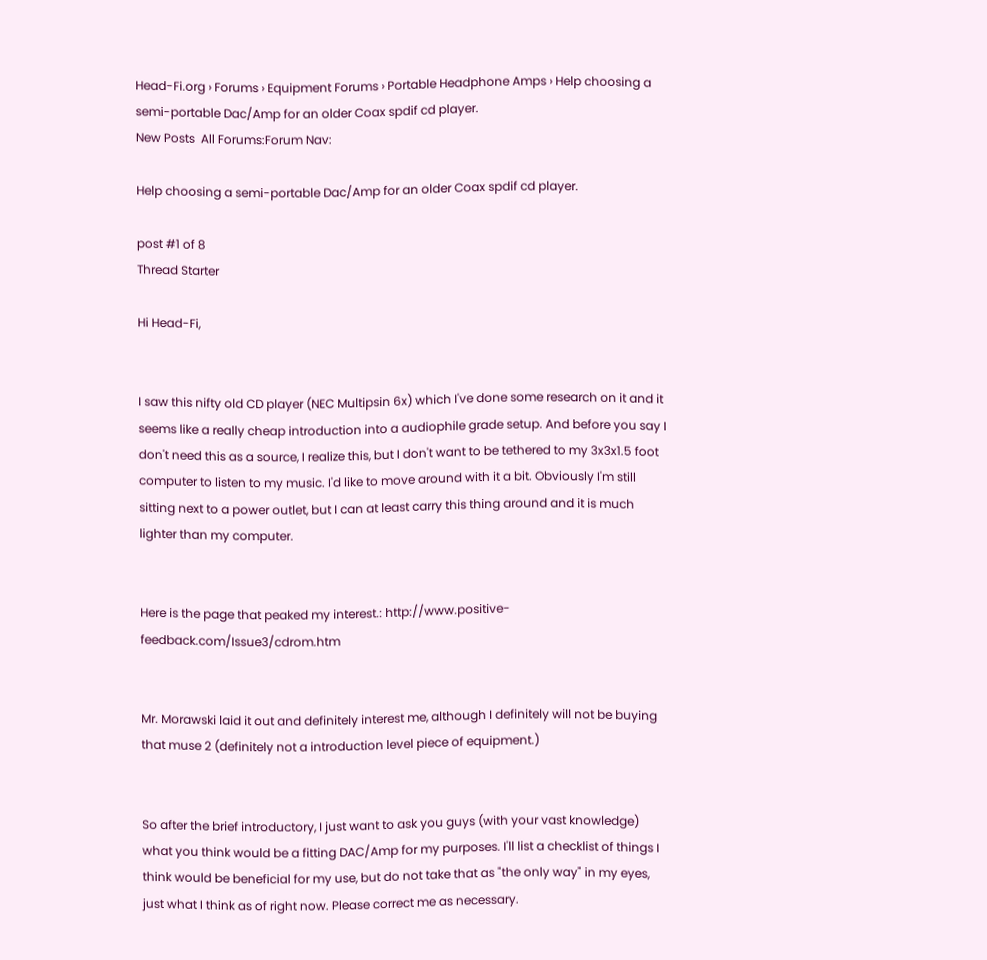Head-Fi.org › Forums › Equipment Forums › Portable Headphone Amps › Help choosing a semi-portable Dac/Amp for an older Coax spdif cd player.
New Posts  All Forums:Forum Nav:

Help choosing a semi-portable Dac/Amp for an older Coax spdif cd player.

post #1 of 8
Thread Starter

Hi Head-Fi,


I saw this nifty old CD player (NEC Multipsin 6x) which I've done some research on it and it seems like a really cheap introduction into a audiophile grade setup. And before you say I don't need this as a source, I realize this, but I don't want to be tethered to my 3x3x1.5 foot computer to listen to my music. I'd like to move around with it a bit. Obviously I'm still sitting next to a power outlet, but I can at least carry this thing around and it is much lighter than my computer.


Here is the page that peaked my interest.: http://www.positive-feedback.com/Issue3/cdrom.htm


Mr. Morawski laid it out and definitely interest me, although I definitely will not be buying that muse 2 (definitely not a introduction level piece of equipment.)


So after the brief introductory, I just want to ask you guys (with your vast knowledge) what you think would be a fitting DAC/Amp for my purposes. I'll list a checklist of things I think would be beneficial for my use, but do not take that as "the only way" in my eyes, just what I think as of right now. Please correct me as necessary.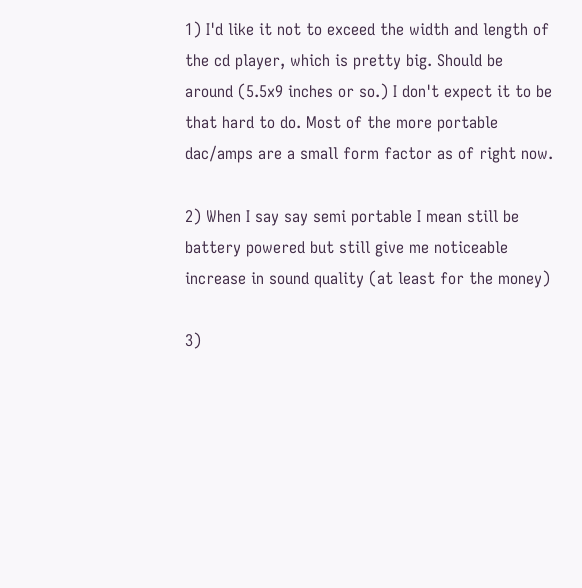1) I'd like it not to exceed the width and length of the cd player, which is pretty big. Should be around (5.5x9 inches or so.) I don't expect it to be that hard to do. Most of the more portable dac/amps are a small form factor as of right now.

2) When I say say semi portable I mean still be battery powered but still give me noticeable increase in sound quality (at least for the money)

3)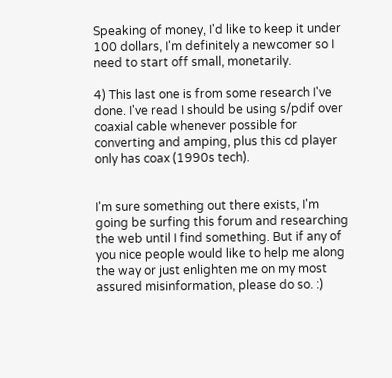Speaking of money, I'd like to keep it under 100 dollars, I'm definitely a newcomer so I need to start off small, monetarily.

4) This last one is from some research I've done. I've read I should be using s/pdif over coaxial cable whenever possible for converting and amping, plus this cd player only has coax (1990s tech).


I'm sure something out there exists, I'm going be surfing this forum and researching the web until I find something. But if any of you nice people would like to help me along the way or just enlighten me on my most assured misinformation, please do so. :)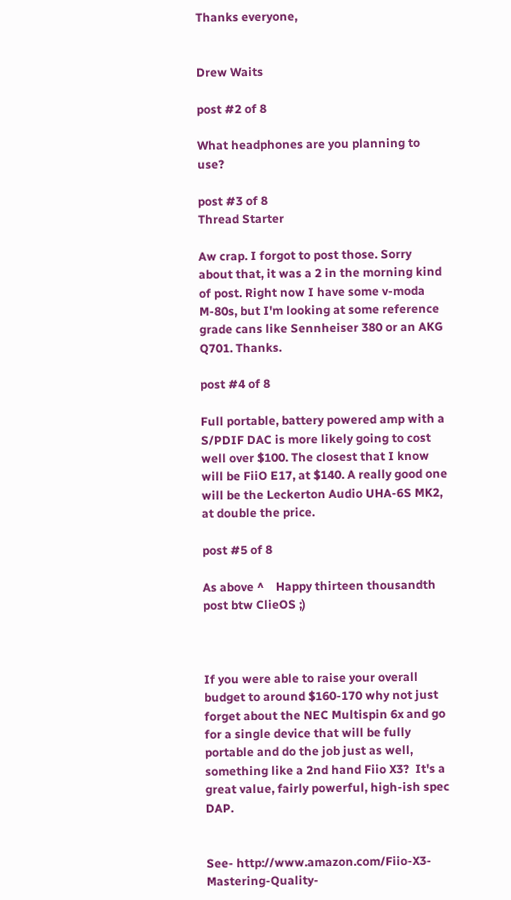Thanks everyone,


Drew Waits

post #2 of 8

What headphones are you planning to use?

post #3 of 8
Thread Starter

Aw crap. I forgot to post those. Sorry about that, it was a 2 in the morning kind of post. Right now I have some v-moda M-80s, but I'm looking at some reference grade cans like Sennheiser 380 or an AKG Q701. Thanks.

post #4 of 8

Full portable, battery powered amp with a S/PDIF DAC is more likely going to cost well over $100. The closest that I know will be FiiO E17, at $140. A really good one will be the Leckerton Audio UHA-6S MK2, at double the price.

post #5 of 8

As above ^    Happy thirteen thousandth post btw ClieOS ;)



If you were able to raise your overall budget to around $160-170 why not just forget about the NEC Multispin 6x and go for a single device that will be fully portable and do the job just as well, something like a 2nd hand Fiio X3?  It's a great value, fairly powerful, high-ish spec DAP.


See- http://www.amazon.com/Fiio-X3-Mastering-Quality-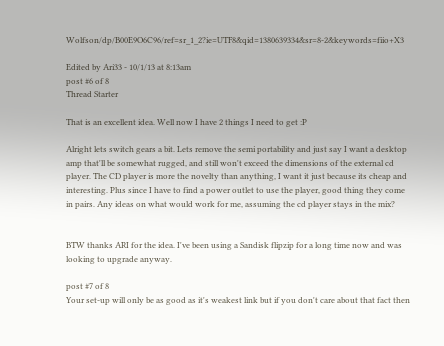Wolfson/dp/B00E9O6C96/ref=sr_1_2?ie=UTF8&qid=1380639334&sr=8-2&keywords=fiio+X3

Edited by Ari33 - 10/1/13 at 8:13am
post #6 of 8
Thread Starter

That is an excellent idea. Well now I have 2 things I need to get :P

Alright lets switch gears a bit. Lets remove the semi portability and just say I want a desktop amp that'll be somewhat rugged, and still won't exceed the dimensions of the external cd player. The CD player is more the novelty than anything, I want it just because its cheap and interesting. Plus since I have to find a power outlet to use the player, good thing they come in pairs. Any ideas on what would work for me, assuming the cd player stays in the mix?


BTW thanks ARI for the idea. I've been using a Sandisk flipzip for a long time now and was looking to upgrade anyway.

post #7 of 8
Your set-up will only be as good as it's weakest link but if you don't care about that fact then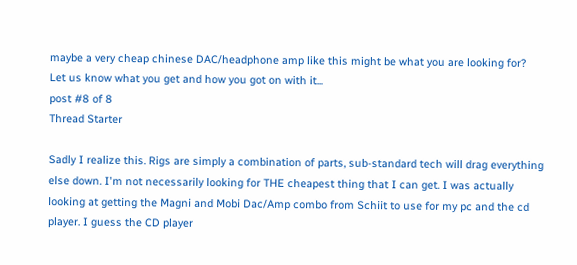maybe a very cheap chinese DAC/headphone amp like this might be what you are looking for?
Let us know what you get and how you got on with it...
post #8 of 8
Thread Starter

Sadly I realize this. Rigs are simply a combination of parts, sub-standard tech will drag everything else down. I'm not necessarily looking for THE cheapest thing that I can get. I was actually looking at getting the Magni and Mobi Dac/Amp combo from Schiit to use for my pc and the cd player. I guess the CD player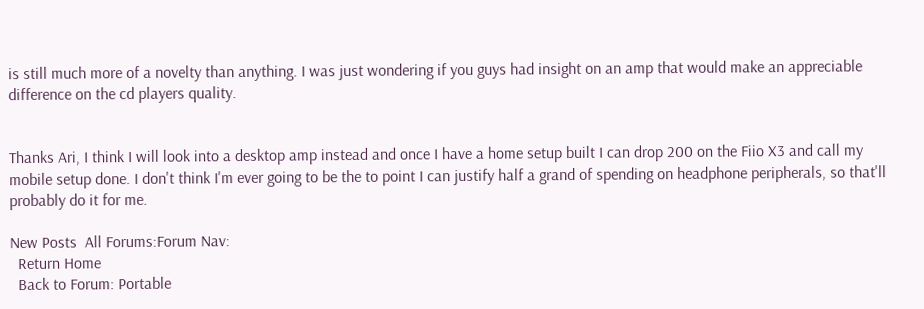is still much more of a novelty than anything. I was just wondering if you guys had insight on an amp that would make an appreciable difference on the cd players quality.


Thanks Ari, I think I will look into a desktop amp instead and once I have a home setup built I can drop 200 on the Fiio X3 and call my mobile setup done. I don't think I'm ever going to be the to point I can justify half a grand of spending on headphone peripherals, so that'll probably do it for me.

New Posts  All Forums:Forum Nav:
  Return Home
  Back to Forum: Portable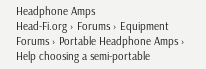Headphone Amps
Head-Fi.org › Forums › Equipment Forums › Portable Headphone Amps › Help choosing a semi-portable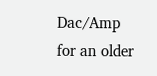Dac/Amp for an older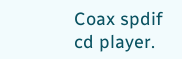Coax spdif cd player.